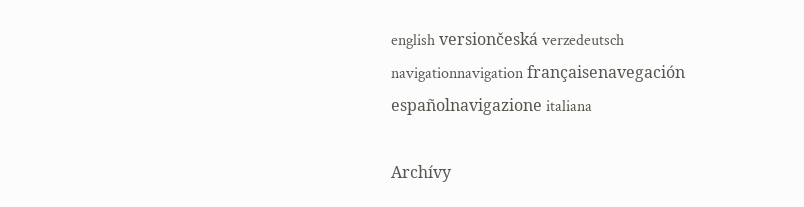english versiončeská verzedeutsch navigationnavigation françaisenavegación españolnavigazione italiana

Archívy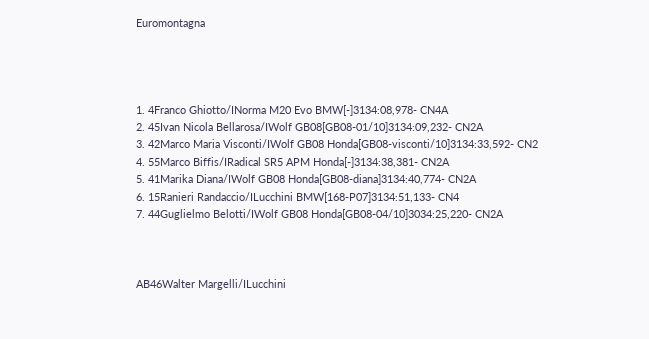Euromontagna




1. 4Franco Ghiotto/INorma M20 Evo BMW[-]3134:08,978- CN4A
2. 45Ivan Nicola Bellarosa/IWolf GB08[GB08-01/10]3134:09,232- CN2A
3. 42Marco Maria Visconti/IWolf GB08 Honda[GB08-visconti/10]3134:33,592- CN2
4. 55Marco Biffis/IRadical SR5 APM Honda[-]3134:38,381- CN2A
5. 41Marika Diana/IWolf GB08 Honda[GB08-diana]3134:40,774- CN2A
6. 15Ranieri Randaccio/ILucchini BMW[168-P07]3134:51,133- CN4
7. 44Guglielmo Belotti/IWolf GB08 Honda[GB08-04/10]3034:25,220- CN2A



AB46Walter Margelli/ILucchini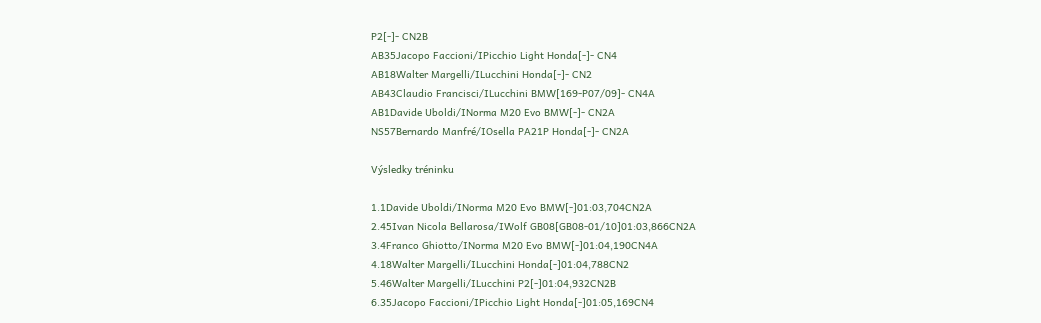P2[-]- CN2B
AB35Jacopo Faccioni/IPicchio Light Honda[-]- CN4
AB18Walter Margelli/ILucchini Honda[-]- CN2
AB43Claudio Francisci/ILucchini BMW[169-P07/09]- CN4A
AB1Davide Uboldi/INorma M20 Evo BMW[-]- CN2A
NS57Bernardo Manfré/IOsella PA21P Honda[-]- CN2A

Výsledky tréninku

1.1Davide Uboldi/INorma M20 Evo BMW[-]01:03,704CN2A
2.45Ivan Nicola Bellarosa/IWolf GB08[GB08-01/10]01:03,866CN2A
3.4Franco Ghiotto/INorma M20 Evo BMW[-]01:04,190CN4A
4.18Walter Margelli/ILucchini Honda[-]01:04,788CN2
5.46Walter Margelli/ILucchini P2[-]01:04,932CN2B
6.35Jacopo Faccioni/IPicchio Light Honda[-]01:05,169CN4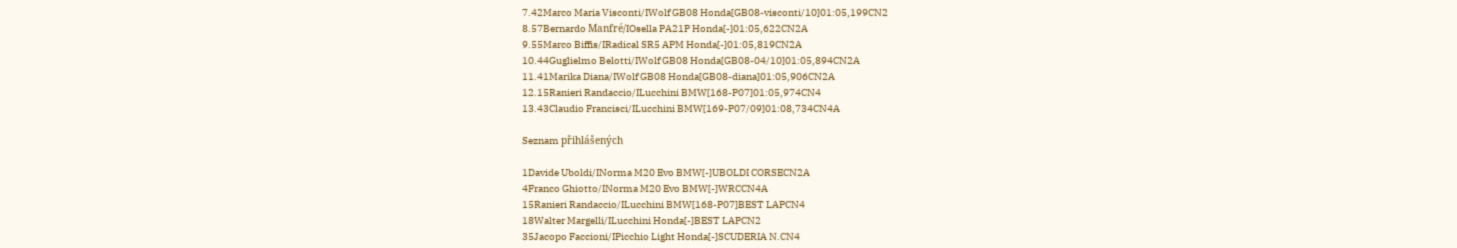7.42Marco Maria Visconti/IWolf GB08 Honda[GB08-visconti/10]01:05,199CN2
8.57Bernardo Manfré/IOsella PA21P Honda[-]01:05,622CN2A
9.55Marco Biffis/IRadical SR5 APM Honda[-]01:05,819CN2A
10.44Guglielmo Belotti/IWolf GB08 Honda[GB08-04/10]01:05,894CN2A
11.41Marika Diana/IWolf GB08 Honda[GB08-diana]01:05,906CN2A
12.15Ranieri Randaccio/ILucchini BMW[168-P07]01:05,974CN4
13.43Claudio Francisci/ILucchini BMW[169-P07/09]01:08,734CN4A

Seznam přihlášených

1Davide Uboldi/INorma M20 Evo BMW[-]UBOLDI CORSECN2A
4Franco Ghiotto/INorma M20 Evo BMW[-]WRCCN4A
15Ranieri Randaccio/ILucchini BMW[168-P07]BEST LAPCN4
18Walter Margelli/ILucchini Honda[-]BEST LAPCN2
35Jacopo Faccioni/IPicchio Light Honda[-]SCUDERIA N.CN4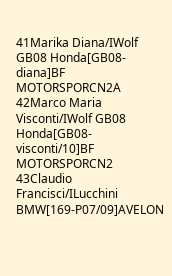41Marika Diana/IWolf GB08 Honda[GB08-diana]BF MOTORSPORCN2A
42Marco Maria Visconti/IWolf GB08 Honda[GB08-visconti/10]BF MOTORSPORCN2
43Claudio Francisci/ILucchini BMW[169-P07/09]AVELON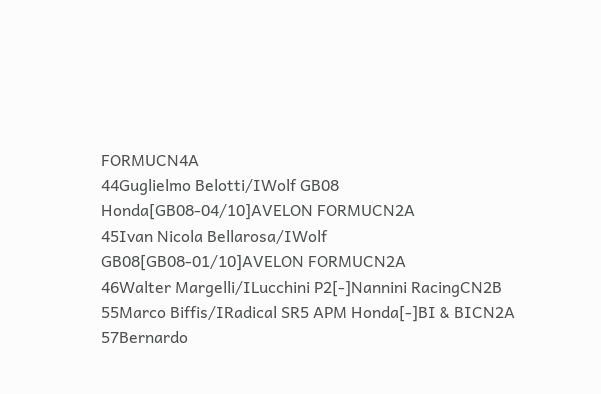FORMUCN4A
44Guglielmo Belotti/IWolf GB08 Honda[GB08-04/10]AVELON FORMUCN2A
45Ivan Nicola Bellarosa/IWolf GB08[GB08-01/10]AVELON FORMUCN2A
46Walter Margelli/ILucchini P2[-]Nannini RacingCN2B
55Marco Biffis/IRadical SR5 APM Honda[-]BI & BICN2A
57Bernardo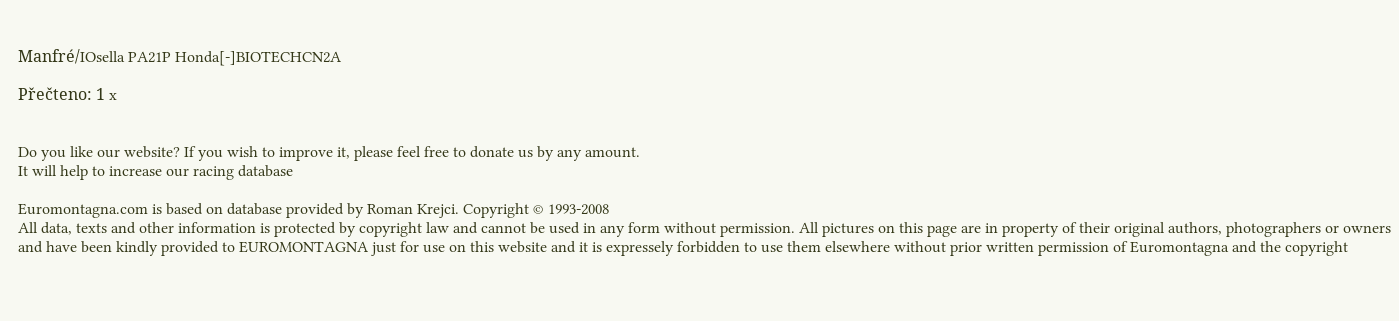Manfré/IOsella PA21P Honda[-]BIOTECHCN2A

Přečteno: 1 x


Do you like our website? If you wish to improve it, please feel free to donate us by any amount.
It will help to increase our racing database

Euromontagna.com is based on database provided by Roman Krejci. Copyright © 1993-2008
All data, texts and other information is protected by copyright law and cannot be used in any form without permission. All pictures on this page are in property of their original authors, photographers or owners and have been kindly provided to EUROMONTAGNA just for use on this website and it is expressely forbidden to use them elsewhere without prior written permission of Euromontagna and the copyright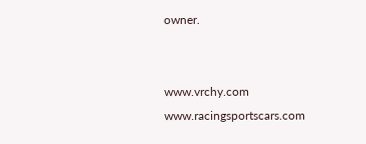owner.


www.vrchy.com  www.racingsportscars.com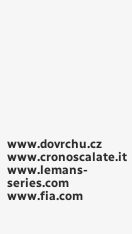www.dovrchu.cz  www.cronoscalate.it  www.lemans-series.com  www.fia.com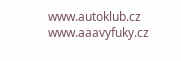www.autoklub.cz  www.aaavyfuky.cz